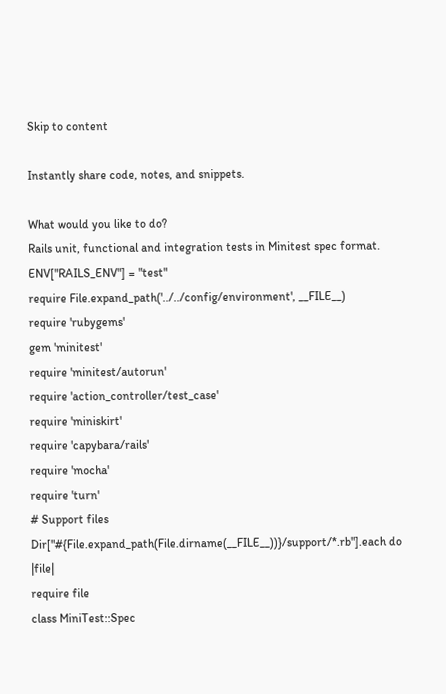Skip to content

Instantly share code, notes, and snippets.

What would you like to do?
Rails unit, functional and integration tests in Minitest spec format.
ENV["RAILS_ENV"] = "test"
require File.expand_path('../../config/environment', __FILE__)
require 'rubygems'
gem 'minitest'
require 'minitest/autorun'
require 'action_controller/test_case'
require 'miniskirt'
require 'capybara/rails'
require 'mocha'
require 'turn'
# Support files
Dir["#{File.expand_path(File.dirname(__FILE__))}/support/*.rb"].each do |file|
require file
class MiniTest::Spec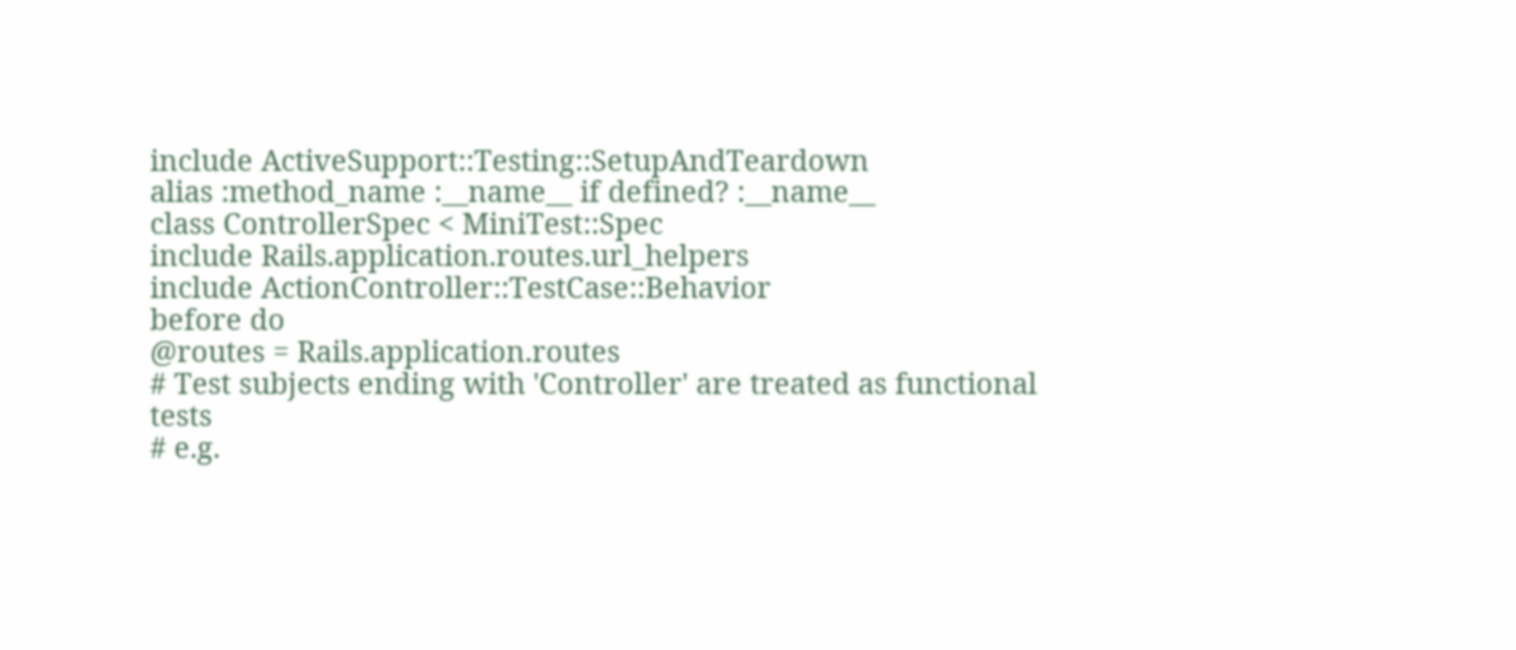include ActiveSupport::Testing::SetupAndTeardown
alias :method_name :__name__ if defined? :__name__
class ControllerSpec < MiniTest::Spec
include Rails.application.routes.url_helpers
include ActionController::TestCase::Behavior
before do
@routes = Rails.application.routes
# Test subjects ending with 'Controller' are treated as functional tests
# e.g.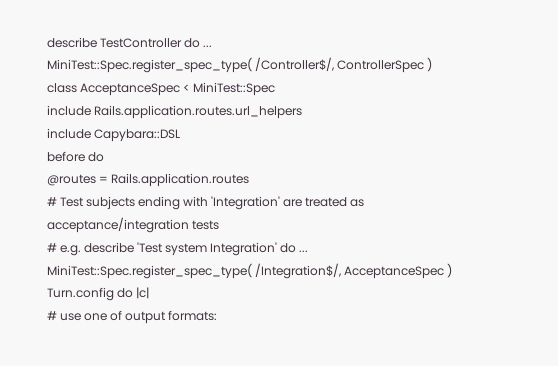describe TestController do ...
MiniTest::Spec.register_spec_type( /Controller$/, ControllerSpec )
class AcceptanceSpec < MiniTest::Spec
include Rails.application.routes.url_helpers
include Capybara::DSL
before do
@routes = Rails.application.routes
# Test subjects ending with 'Integration' are treated as acceptance/integration tests
# e.g. describe 'Test system Integration' do ...
MiniTest::Spec.register_spec_type( /Integration$/, AcceptanceSpec )
Turn.config do |c|
# use one of output formats: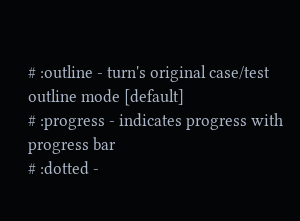# :outline - turn's original case/test outline mode [default]
# :progress - indicates progress with progress bar
# :dotted -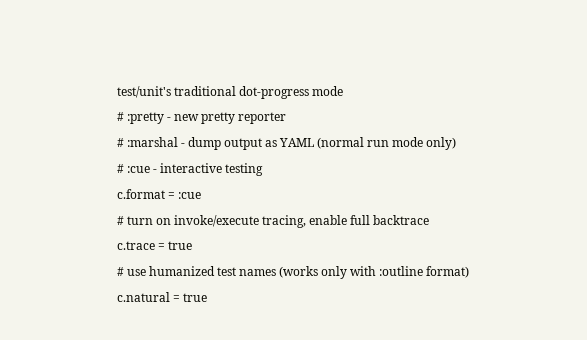test/unit's traditional dot-progress mode
# :pretty - new pretty reporter
# :marshal - dump output as YAML (normal run mode only)
# :cue - interactive testing
c.format = :cue
# turn on invoke/execute tracing, enable full backtrace
c.trace = true
# use humanized test names (works only with :outline format)
c.natural = true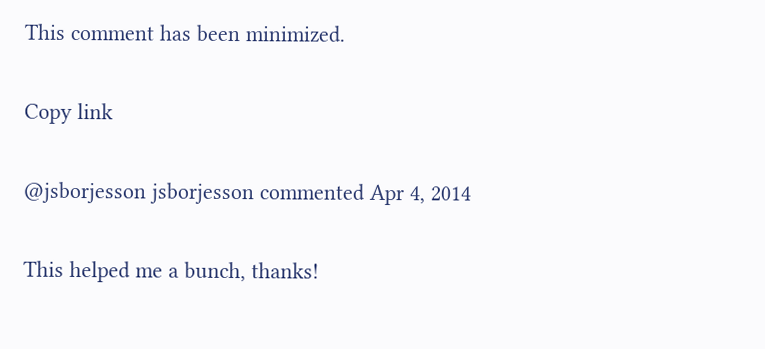This comment has been minimized.

Copy link

@jsborjesson jsborjesson commented Apr 4, 2014

This helped me a bunch, thanks!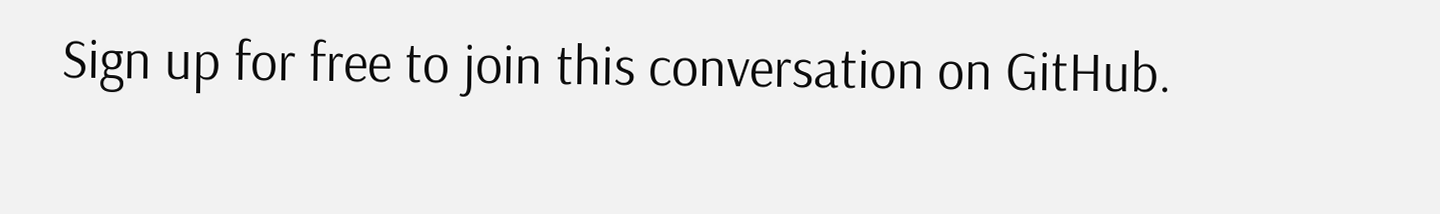Sign up for free to join this conversation on GitHub.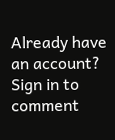Already have an account? Sign in to comment